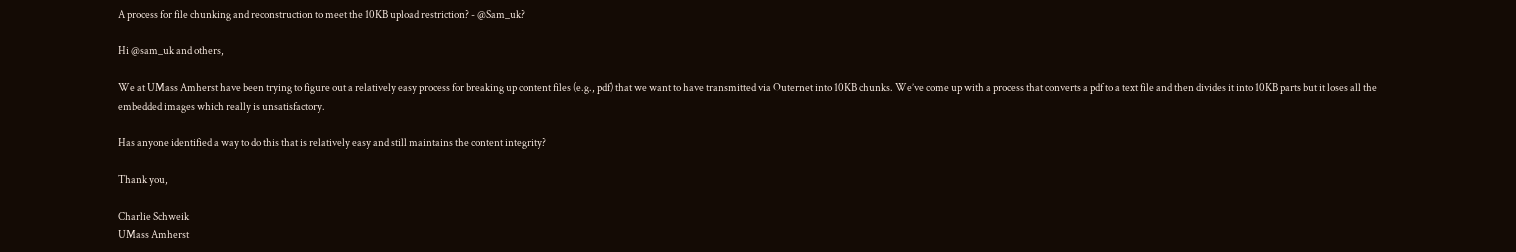A process for file chunking and reconstruction to meet the 10KB upload restriction? - @Sam_uk?

Hi @sam_uk and others,

We at UMass Amherst have been trying to figure out a relatively easy process for breaking up content files (e.g., pdf) that we want to have transmitted via Outernet into 10KB chunks. We’ve come up with a process that converts a pdf to a text file and then divides it into 10KB parts but it loses all the embedded images which really is unsatisfactory.

Has anyone identified a way to do this that is relatively easy and still maintains the content integrity?

Thank you,

Charlie Schweik
UMass Amherst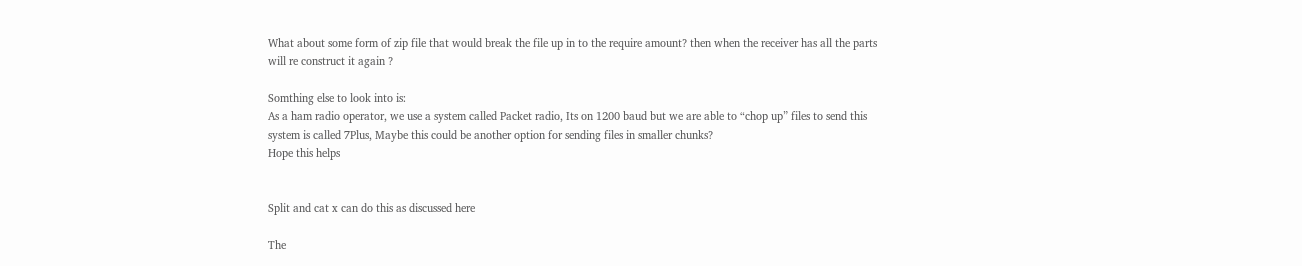What about some form of zip file that would break the file up in to the require amount? then when the receiver has all the parts will re construct it again ?

Somthing else to look into is:
As a ham radio operator, we use a system called Packet radio, Its on 1200 baud but we are able to “chop up” files to send this system is called 7Plus, Maybe this could be another option for sending files in smaller chunks?
Hope this helps


Split and cat x can do this as discussed here

The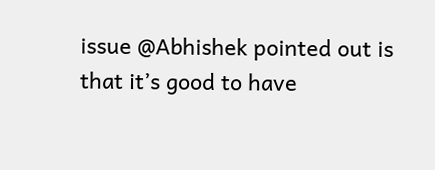issue @Abhishek pointed out is that it’s good to have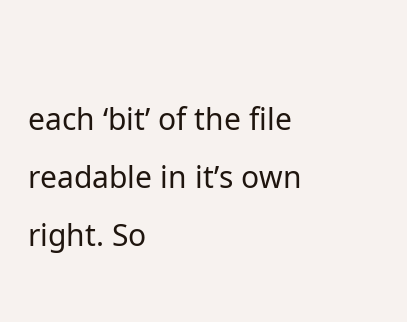each ‘bit’ of the file readable in it’s own right. So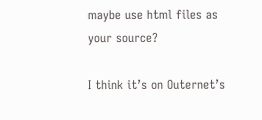maybe use html files as your source?

I think it’s on Outernet’s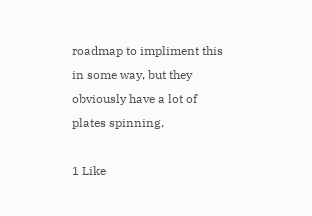roadmap to impliment this in some way, but they obviously have a lot of plates spinning.

1 Like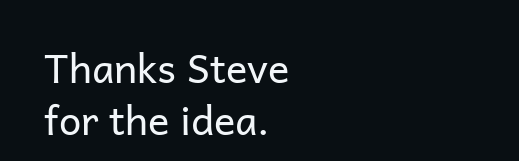Thanks Steve for the idea.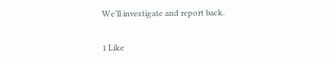We’ll investigate and report back.

1 Like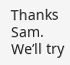Thanks Sam. We’ll try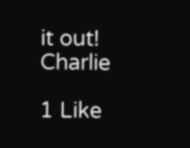it out! Charlie

1 Like